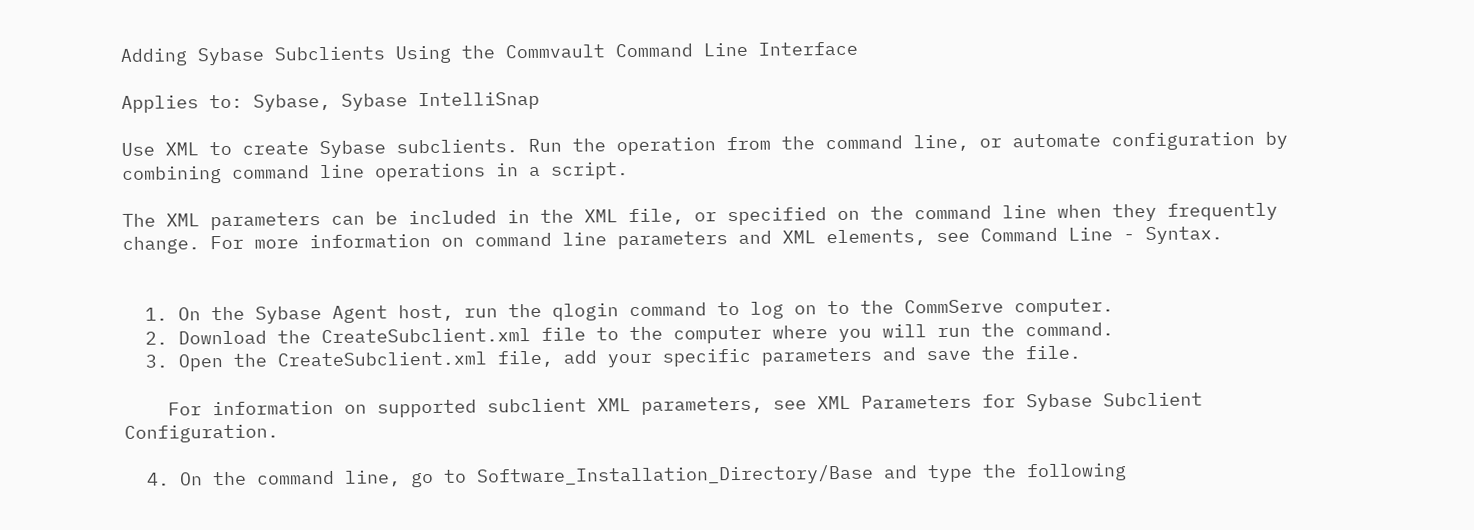Adding Sybase Subclients Using the Commvault Command Line Interface

Applies to: Sybase, Sybase IntelliSnap

Use XML to create Sybase subclients. Run the operation from the command line, or automate configuration by combining command line operations in a script.

The XML parameters can be included in the XML file, or specified on the command line when they frequently change. For more information on command line parameters and XML elements, see Command Line - Syntax.


  1. On the Sybase Agent host, run the qlogin command to log on to the CommServe computer.
  2. Download the CreateSubclient.xml file to the computer where you will run the command.
  3. Open the CreateSubclient.xml file, add your specific parameters and save the file.

    For information on supported subclient XML parameters, see XML Parameters for Sybase Subclient Configuration.

  4. On the command line, go to Software_Installation_Directory/Base and type the following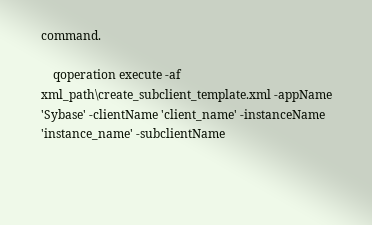command.

    qoperation execute -af xml_path\create_subclient_template.xml -appName 'Sybase' -clientName 'client_name' -instanceName 'instance_name' -subclientName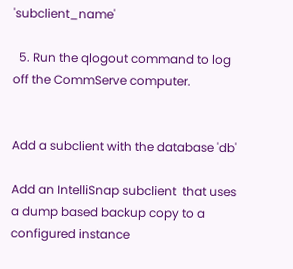'subclient_name'

  5. Run the qlogout command to log off the CommServe computer.


Add a subclient with the database 'db'

Add an IntelliSnap subclient  that uses a dump based backup copy to a configured instance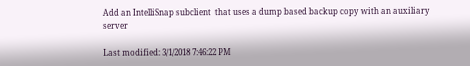Add an IntelliSnap subclient  that uses a dump based backup copy with an auxiliary server

Last modified: 3/1/2018 7:46:22 PM